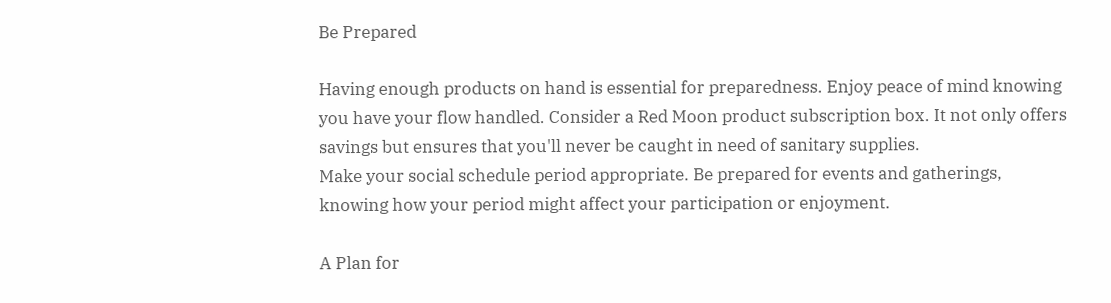Be Prepared

Having enough products on hand is essential for preparedness. Enjoy peace of mind knowing you have your flow handled. Consider a Red Moon product subscription box. It not only offers savings but ensures that you'll never be caught in need of sanitary supplies.
Make your social schedule period appropriate. Be prepared for events and gatherings, knowing how your period might affect your participation or enjoyment.

A Plan for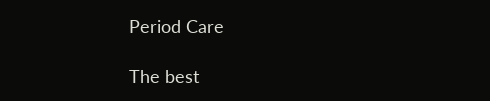Period Care

The best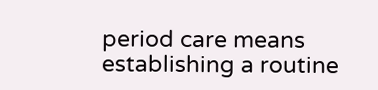period care means establishing a routine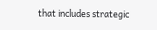that includes strategic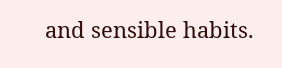and sensible habits.